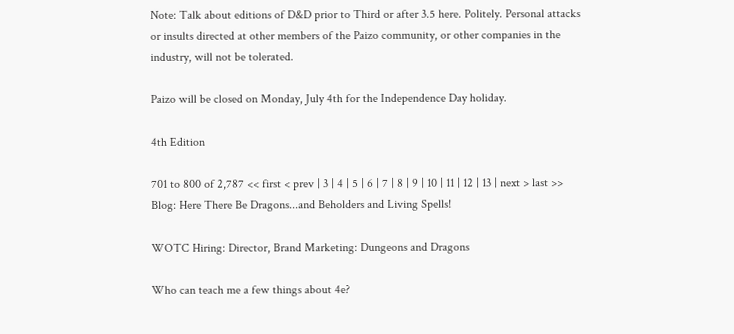Note: Talk about editions of D&D prior to Third or after 3.5 here. Politely. Personal attacks or insults directed at other members of the Paizo community, or other companies in the industry, will not be tolerated.

Paizo will be closed on Monday, July 4th for the Independence Day holiday.

4th Edition

701 to 800 of 2,787 << first < prev | 3 | 4 | 5 | 6 | 7 | 8 | 9 | 10 | 11 | 12 | 13 | next > last >>
Blog: Here There Be Dragons...and Beholders and Living Spells!

WOTC Hiring: Director, Brand Marketing: Dungeons and Dragons

Who can teach me a few things about 4e?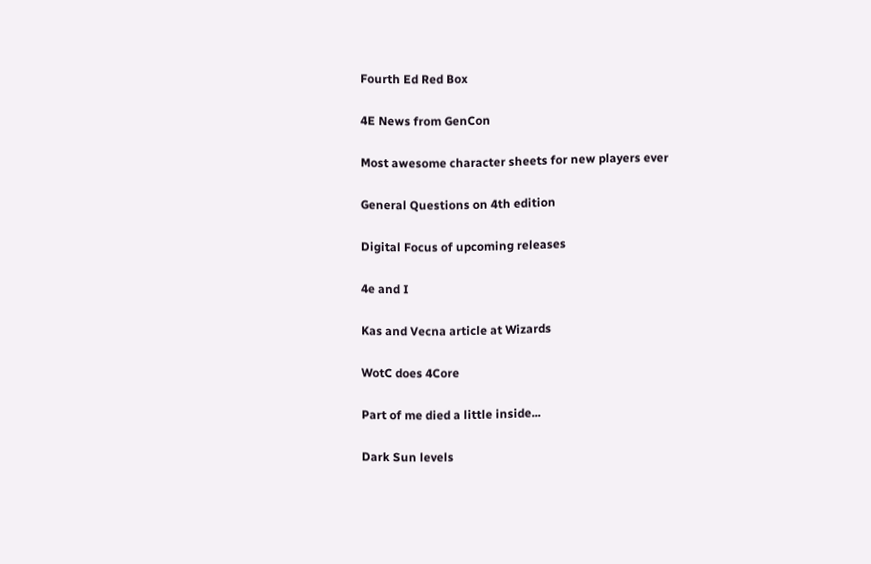Fourth Ed Red Box

4E News from GenCon

Most awesome character sheets for new players ever

General Questions on 4th edition

Digital Focus of upcoming releases

4e and I

Kas and Vecna article at Wizards

WotC does 4Core

Part of me died a little inside...

Dark Sun levels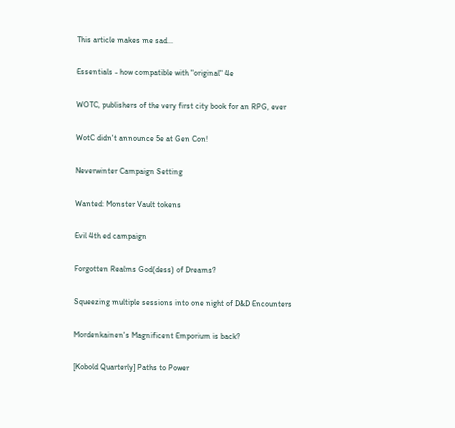This article makes me sad...

Essentials - how compatible with "original" 4e

WOTC, publishers of the very first city book for an RPG, ever

WotC didn't announce 5e at Gen Con!

Neverwinter Campaign Setting

Wanted: Monster Vault tokens

Evil 4th ed campaign

Forgotten Realms God(dess) of Dreams?

Squeezing multiple sessions into one night of D&D Encounters

Mordenkainen's Magnificent Emporium is back?

[Kobold Quarterly] Paths to Power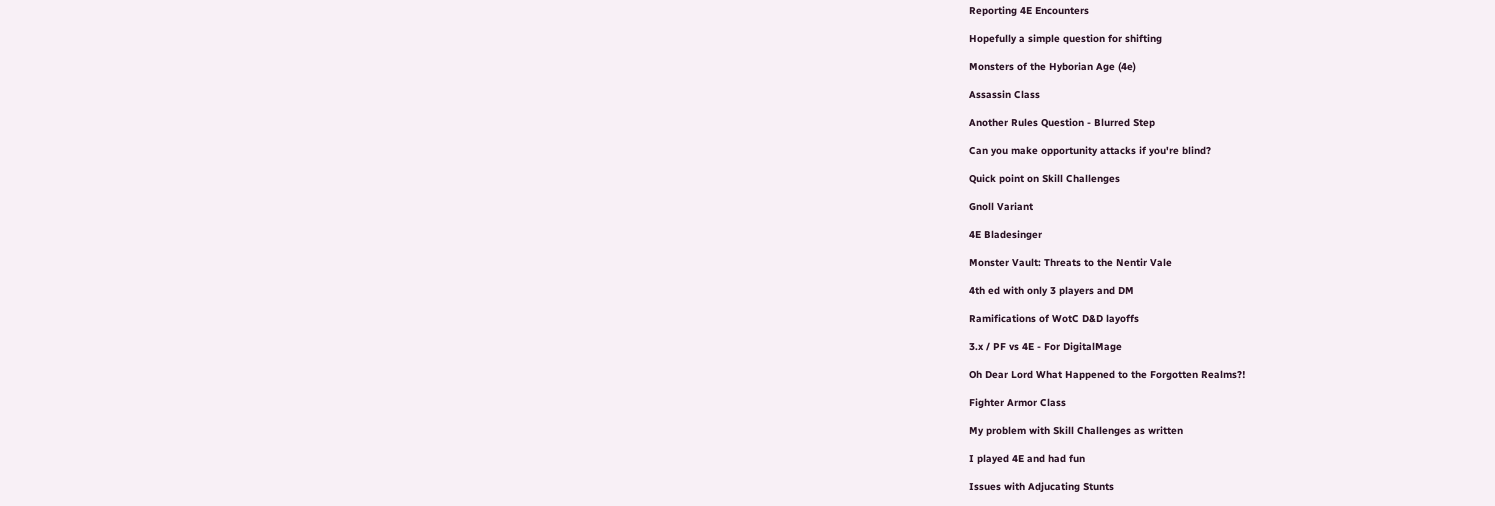Reporting 4E Encounters

Hopefully a simple question for shifting

Monsters of the Hyborian Age (4e)

Assassin Class

Another Rules Question - Blurred Step

Can you make opportunity attacks if you're blind?

Quick point on Skill Challenges

Gnoll Variant

4E Bladesinger

Monster Vault: Threats to the Nentir Vale

4th ed with only 3 players and DM

Ramifications of WotC D&D layoffs

3.x / PF vs 4E - For DigitalMage

Oh Dear Lord What Happened to the Forgotten Realms?!

Fighter Armor Class

My problem with Skill Challenges as written

I played 4E and had fun

Issues with Adjucating Stunts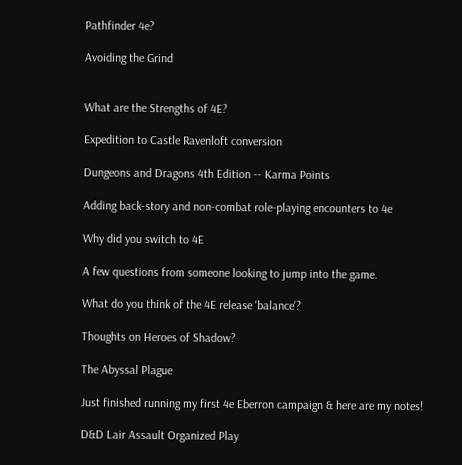Pathfinder 4e?

Avoiding the Grind


What are the Strengths of 4E?

Expedition to Castle Ravenloft conversion

Dungeons and Dragons 4th Edition -- Karma Points

Adding back-story and non-combat role-playing encounters to 4e

Why did you switch to 4E

A few questions from someone looking to jump into the game.

What do you think of the 4E release 'balance'?

Thoughts on Heroes of Shadow?

The Abyssal Plague

Just finished running my first 4e Eberron campaign & here are my notes!

D&D Lair Assault Organized Play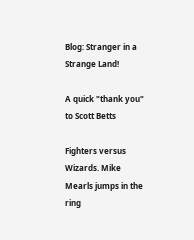Blog: Stranger in a Strange Land!

A quick "thank you" to Scott Betts

Fighters versus Wizards. Mike Mearls jumps in the ring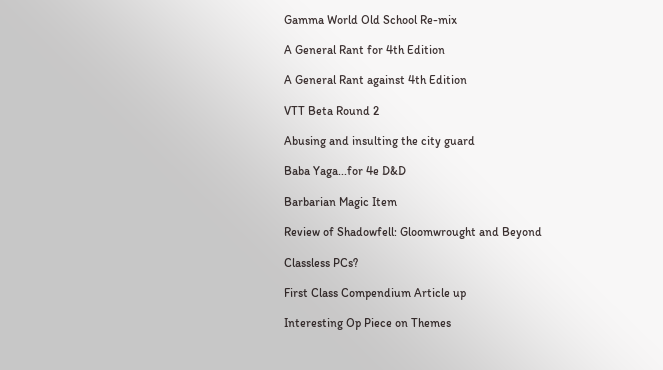Gamma World Old School Re-mix

A General Rant for 4th Edition

A General Rant against 4th Edition

VTT Beta Round 2

Abusing and insulting the city guard

Baba Yaga...for 4e D&D

Barbarian Magic Item

Review of Shadowfell: Gloomwrought and Beyond

Classless PCs?

First Class Compendium Article up

Interesting Op Piece on Themes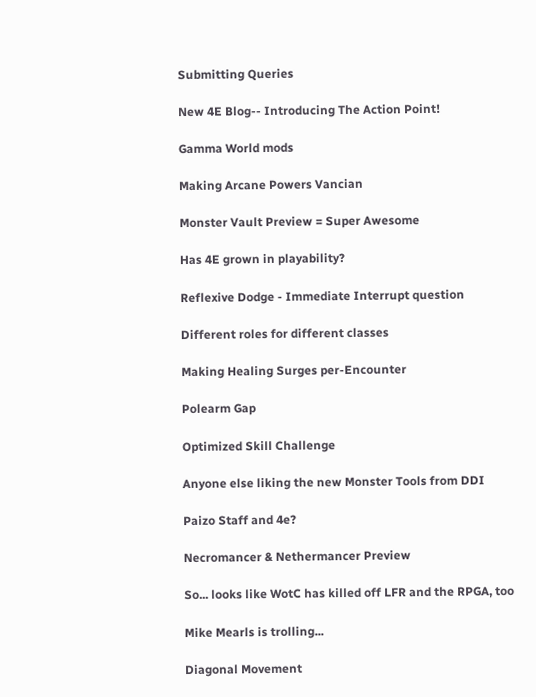Submitting Queries

New 4E Blog-- Introducing The Action Point!

Gamma World mods

Making Arcane Powers Vancian

Monster Vault Preview = Super Awesome

Has 4E grown in playability?

Reflexive Dodge - Immediate Interrupt question

Different roles for different classes

Making Healing Surges per-Encounter

Polearm Gap

Optimized Skill Challenge

Anyone else liking the new Monster Tools from DDI

Paizo Staff and 4e?

Necromancer & Nethermancer Preview

So... looks like WotC has killed off LFR and the RPGA, too

Mike Mearls is trolling...

Diagonal Movement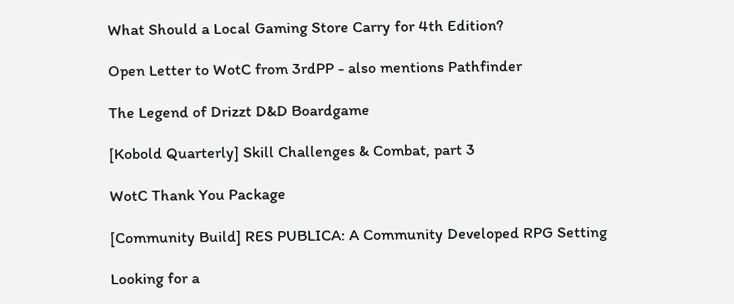What Should a Local Gaming Store Carry for 4th Edition?

Open Letter to WotC from 3rdPP - also mentions Pathfinder

The Legend of Drizzt D&D Boardgame

[Kobold Quarterly] Skill Challenges & Combat, part 3

WotC Thank You Package

[Community Build] RES PUBLICA: A Community Developed RPG Setting

Looking for a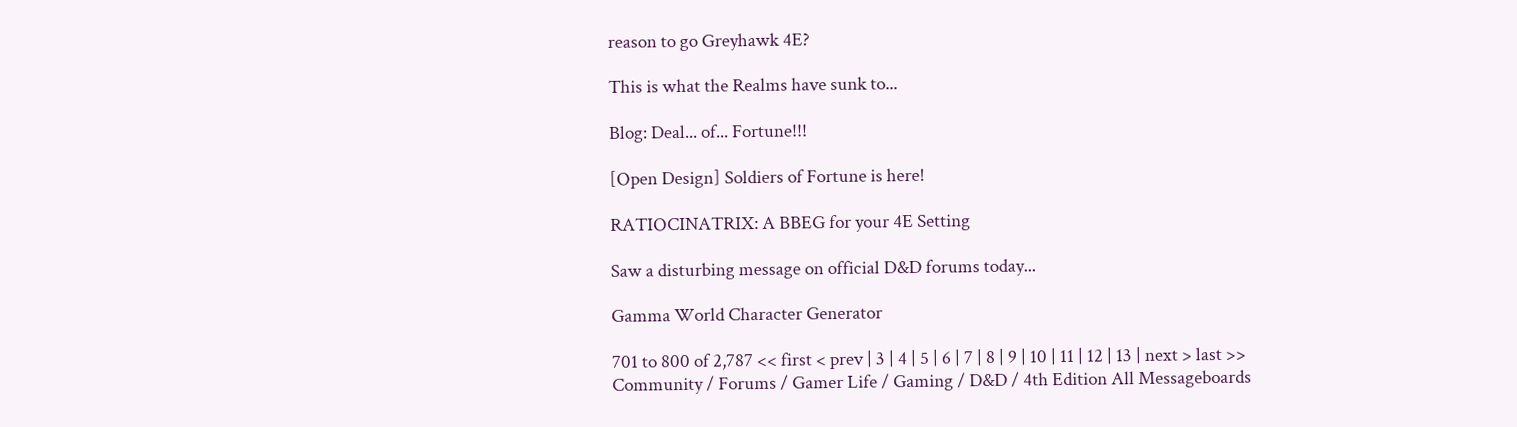reason to go Greyhawk 4E?

This is what the Realms have sunk to...

Blog: Deal... of... Fortune!!!

[Open Design] Soldiers of Fortune is here!

RATIOCINATRIX: A BBEG for your 4E Setting

Saw a disturbing message on official D&D forums today...

Gamma World Character Generator

701 to 800 of 2,787 << first < prev | 3 | 4 | 5 | 6 | 7 | 8 | 9 | 10 | 11 | 12 | 13 | next > last >>
Community / Forums / Gamer Life / Gaming / D&D / 4th Edition All Messageboards